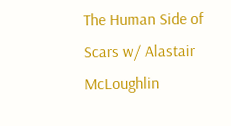The Human Side of Scars w/ Alastair McLoughlin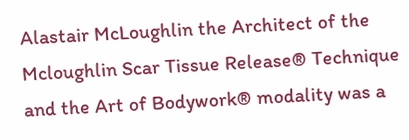Alastair McLoughlin the Architect of the Mcloughlin Scar Tissue Release® Technique and the Art of Bodywork® modality was a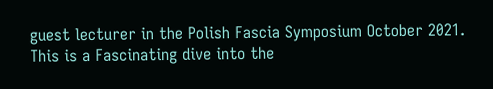guest lecturer in the Polish Fascia Symposium October 2021. This is a Fascinating dive into the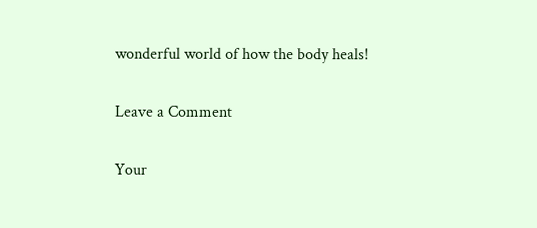wonderful world of how the body heals!

Leave a Comment

Your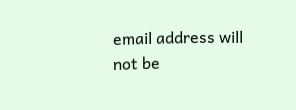email address will not be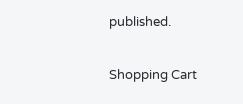published.

Shopping Cart